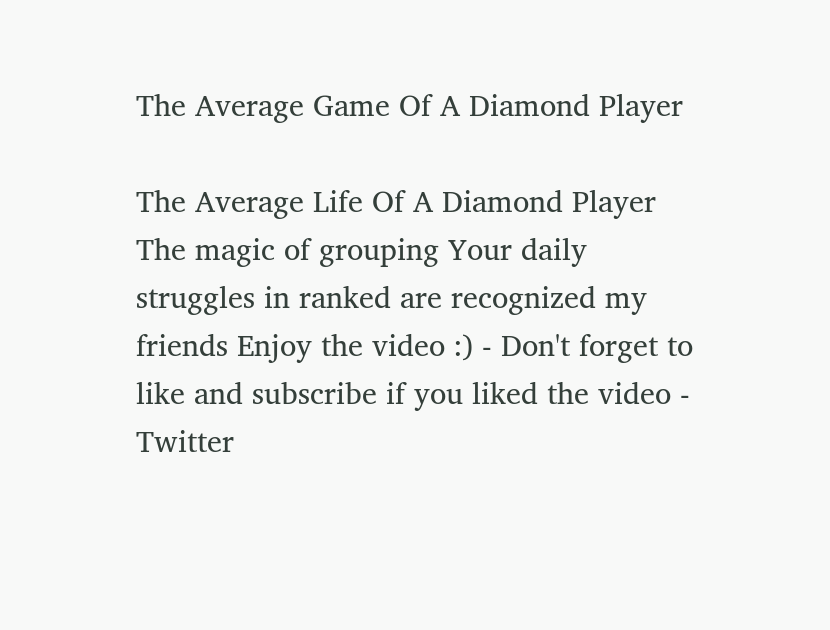The Average Game Of A Diamond Player

The Average Life Of A Diamond Player
The magic of grouping Your daily struggles in ranked are recognized my friends Enjoy the video :) - Don't forget to like and subscribe if you liked the video - Twitter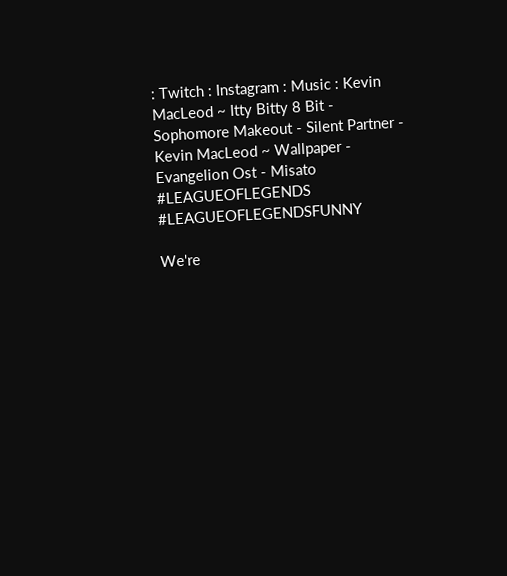: Twitch : Instagram : Music : Kevin MacLeod ~ Itty Bitty 8 Bit - Sophomore Makeout - Silent Partner - Kevin MacLeod ~ Wallpaper - Evangelion Ost - Misato #LEAGUEOFLEGENDS #LEAGUEOFLEGENDSFUNNY

We're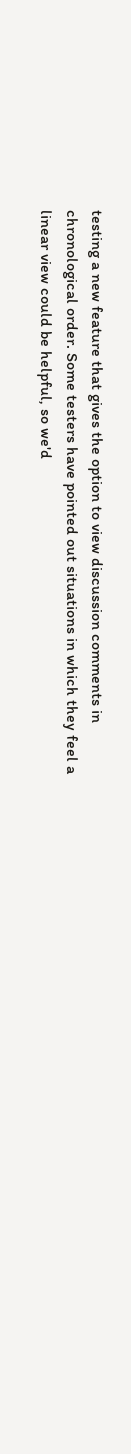testing a new feature that gives the option to view discussion comments in chronological order. Some testers have pointed out situations in which they feel a linear view could be helpful, so we'd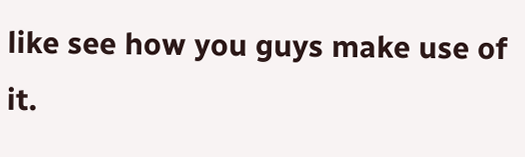like see how you guys make use of it.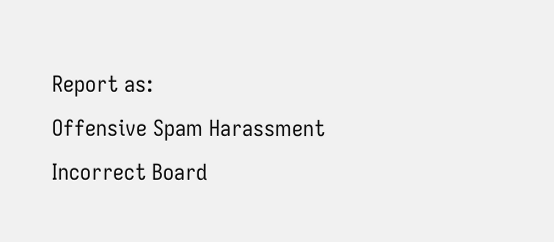Report as:
Offensive Spam Harassment Incorrect Board